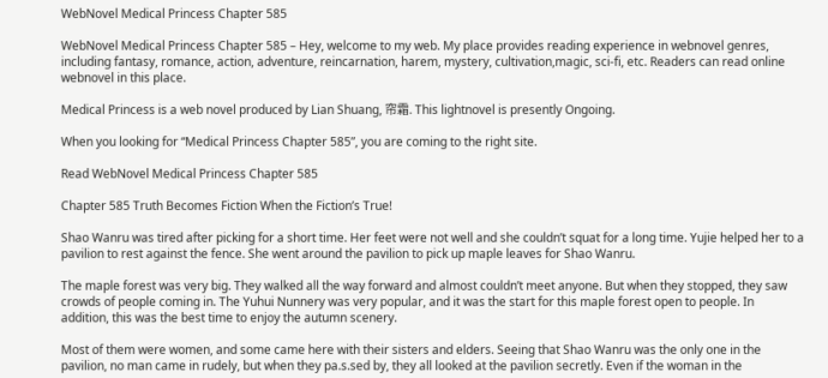WebNovel Medical Princess Chapter 585

WebNovel Medical Princess Chapter 585 – Hey, welcome to my web. My place provides reading experience in webnovel genres, including fantasy, romance, action, adventure, reincarnation, harem, mystery, cultivation,magic, sci-fi, etc. Readers can read online webnovel in this place.

Medical Princess is a web novel produced by Lian Shuang, 帘霜. This lightnovel is presently Ongoing.

When you looking for “Medical Princess Chapter 585”, you are coming to the right site.

Read WebNovel Medical Princess Chapter 585

Chapter 585 Truth Becomes Fiction When the Fiction’s True!

Shao Wanru was tired after picking for a short time. Her feet were not well and she couldn’t squat for a long time. Yujie helped her to a pavilion to rest against the fence. She went around the pavilion to pick up maple leaves for Shao Wanru.

The maple forest was very big. They walked all the way forward and almost couldn’t meet anyone. But when they stopped, they saw crowds of people coming in. The Yuhui Nunnery was very popular, and it was the start for this maple forest open to people. In addition, this was the best time to enjoy the autumn scenery.

Most of them were women, and some came here with their sisters and elders. Seeing that Shao Wanru was the only one in the pavilion, no man came in rudely, but when they pa.s.sed by, they all looked at the pavilion secretly. Even if the woman in the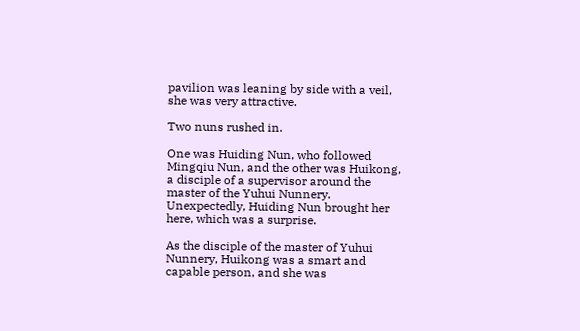pavilion was leaning by side with a veil, she was very attractive.

Two nuns rushed in.

One was Huiding Nun, who followed Mingqiu Nun, and the other was Huikong, a disciple of a supervisor around the master of the Yuhui Nunnery. Unexpectedly, Huiding Nun brought her here, which was a surprise.

As the disciple of the master of Yuhui Nunnery, Huikong was a smart and capable person, and she was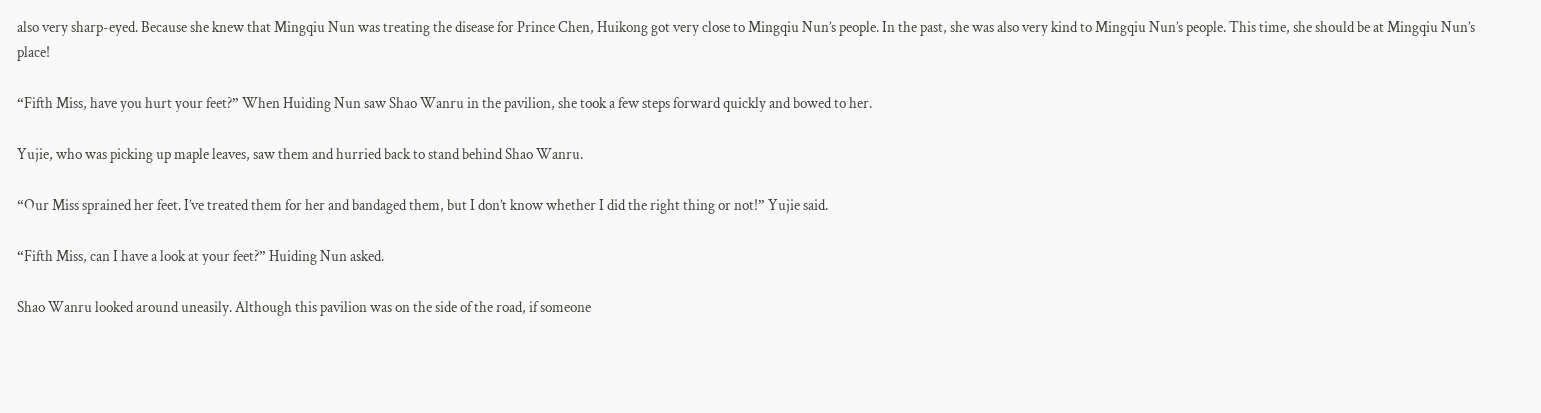also very sharp-eyed. Because she knew that Mingqiu Nun was treating the disease for Prince Chen, Huikong got very close to Mingqiu Nun’s people. In the past, she was also very kind to Mingqiu Nun’s people. This time, she should be at Mingqiu Nun’s place!

“Fifth Miss, have you hurt your feet?” When Huiding Nun saw Shao Wanru in the pavilion, she took a few steps forward quickly and bowed to her.

Yujie, who was picking up maple leaves, saw them and hurried back to stand behind Shao Wanru.

“Our Miss sprained her feet. I’ve treated them for her and bandaged them, but I don’t know whether I did the right thing or not!” Yujie said.

“Fifth Miss, can I have a look at your feet?” Huiding Nun asked.

Shao Wanru looked around uneasily. Although this pavilion was on the side of the road, if someone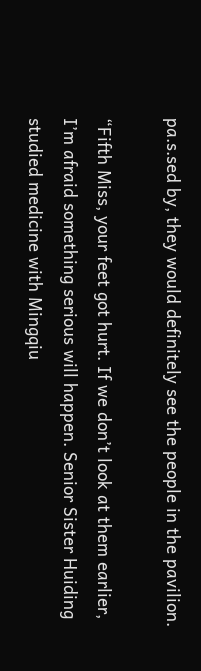pa.s.sed by, they would definitely see the people in the pavilion.

“Fifth Miss, your feet got hurt. If we don’t look at them earlier, I’m afraid something serious will happen. Senior Sister Huiding studied medicine with Mingqiu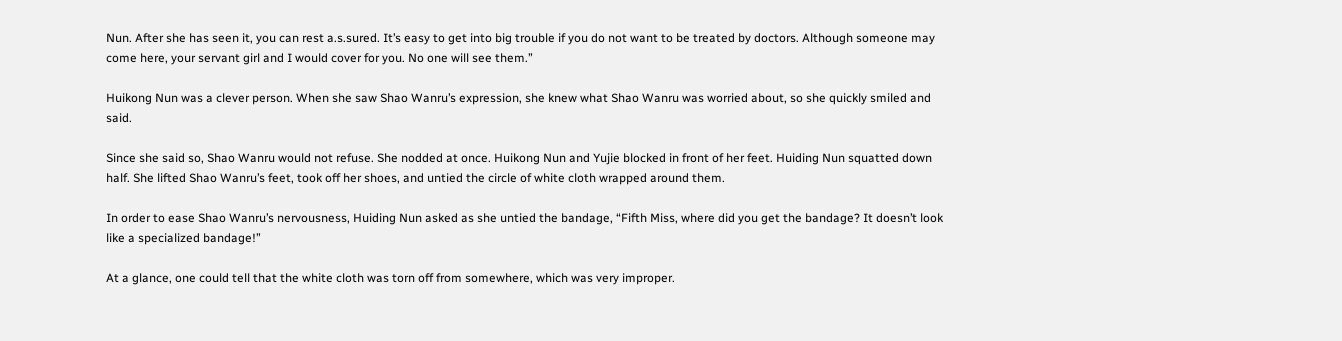Nun. After she has seen it, you can rest a.s.sured. It’s easy to get into big trouble if you do not want to be treated by doctors. Although someone may come here, your servant girl and I would cover for you. No one will see them.”

Huikong Nun was a clever person. When she saw Shao Wanru’s expression, she knew what Shao Wanru was worried about, so she quickly smiled and said.

Since she said so, Shao Wanru would not refuse. She nodded at once. Huikong Nun and Yujie blocked in front of her feet. Huiding Nun squatted down half. She lifted Shao Wanru’s feet, took off her shoes, and untied the circle of white cloth wrapped around them.

In order to ease Shao Wanru’s nervousness, Huiding Nun asked as she untied the bandage, “Fifth Miss, where did you get the bandage? It doesn’t look like a specialized bandage!”

At a glance, one could tell that the white cloth was torn off from somewhere, which was very improper.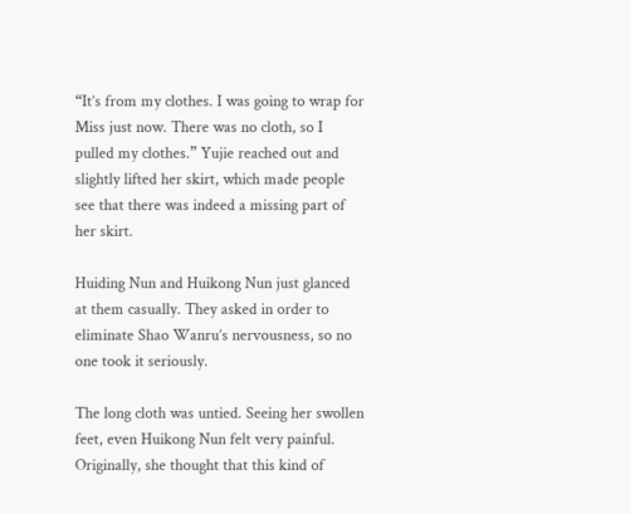“It’s from my clothes. I was going to wrap for Miss just now. There was no cloth, so I pulled my clothes.” Yujie reached out and slightly lifted her skirt, which made people see that there was indeed a missing part of her skirt.

Huiding Nun and Huikong Nun just glanced at them casually. They asked in order to eliminate Shao Wanru’s nervousness, so no one took it seriously.

The long cloth was untied. Seeing her swollen feet, even Huikong Nun felt very painful. Originally, she thought that this kind of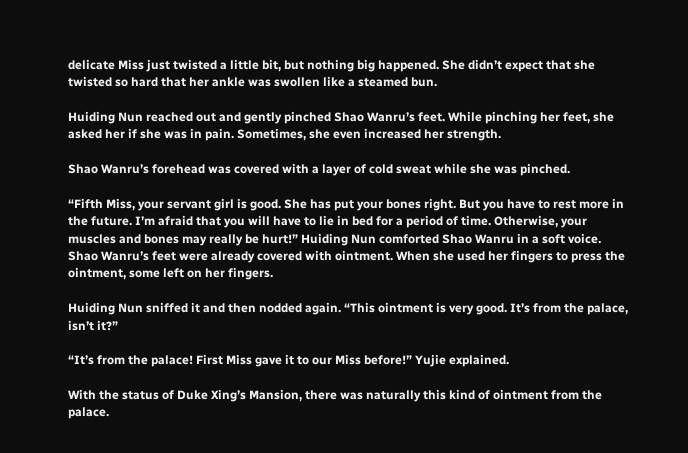delicate Miss just twisted a little bit, but nothing big happened. She didn’t expect that she twisted so hard that her ankle was swollen like a steamed bun.

Huiding Nun reached out and gently pinched Shao Wanru’s feet. While pinching her feet, she asked her if she was in pain. Sometimes, she even increased her strength.

Shao Wanru’s forehead was covered with a layer of cold sweat while she was pinched.

“Fifth Miss, your servant girl is good. She has put your bones right. But you have to rest more in the future. I’m afraid that you will have to lie in bed for a period of time. Otherwise, your muscles and bones may really be hurt!” Huiding Nun comforted Shao Wanru in a soft voice. Shao Wanru’s feet were already covered with ointment. When she used her fingers to press the ointment, some left on her fingers.

Huiding Nun sniffed it and then nodded again. “This ointment is very good. It’s from the palace, isn’t it?”

“It’s from the palace! First Miss gave it to our Miss before!” Yujie explained.

With the status of Duke Xing’s Mansion, there was naturally this kind of ointment from the palace.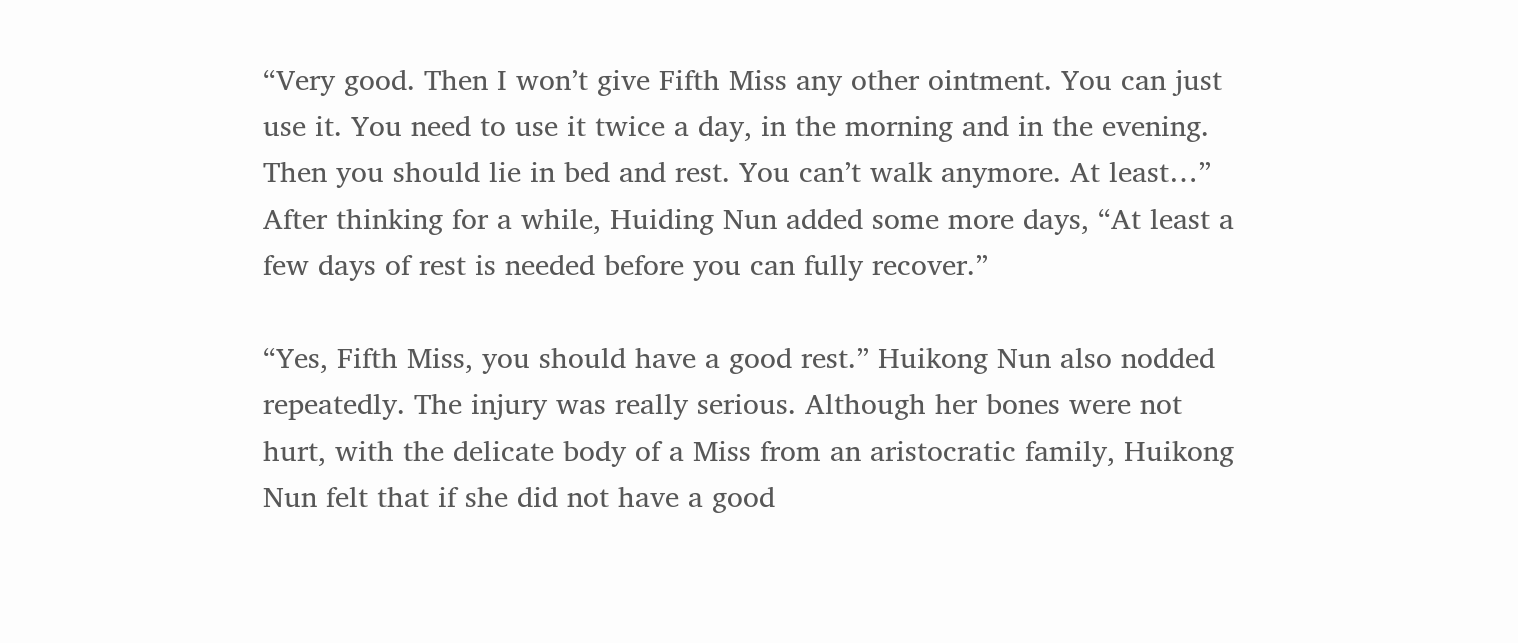“Very good. Then I won’t give Fifth Miss any other ointment. You can just use it. You need to use it twice a day, in the morning and in the evening. Then you should lie in bed and rest. You can’t walk anymore. At least…” After thinking for a while, Huiding Nun added some more days, “At least a few days of rest is needed before you can fully recover.”

“Yes, Fifth Miss, you should have a good rest.” Huikong Nun also nodded repeatedly. The injury was really serious. Although her bones were not hurt, with the delicate body of a Miss from an aristocratic family, Huikong Nun felt that if she did not have a good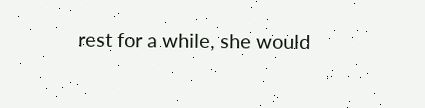rest for a while, she would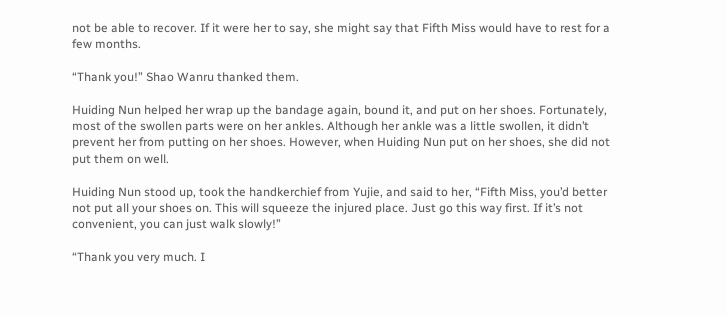not be able to recover. If it were her to say, she might say that Fifth Miss would have to rest for a few months.

“Thank you!” Shao Wanru thanked them.

Huiding Nun helped her wrap up the bandage again, bound it, and put on her shoes. Fortunately, most of the swollen parts were on her ankles. Although her ankle was a little swollen, it didn’t prevent her from putting on her shoes. However, when Huiding Nun put on her shoes, she did not put them on well.

Huiding Nun stood up, took the handkerchief from Yujie, and said to her, “Fifth Miss, you’d better not put all your shoes on. This will squeeze the injured place. Just go this way first. If it’s not convenient, you can just walk slowly!”

“Thank you very much. I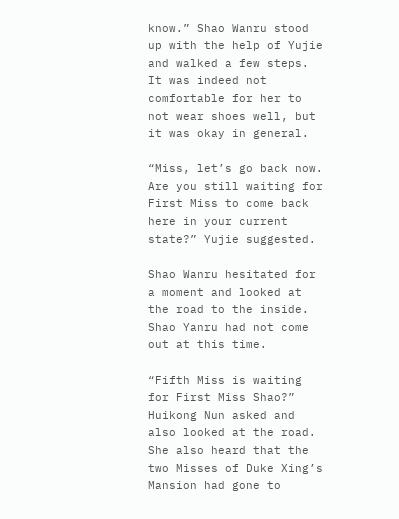know.” Shao Wanru stood up with the help of Yujie and walked a few steps. It was indeed not comfortable for her to not wear shoes well, but it was okay in general.

“Miss, let’s go back now. Are you still waiting for First Miss to come back here in your current state?” Yujie suggested.

Shao Wanru hesitated for a moment and looked at the road to the inside. Shao Yanru had not come out at this time.

“Fifth Miss is waiting for First Miss Shao?” Huikong Nun asked and also looked at the road. She also heard that the two Misses of Duke Xing’s Mansion had gone to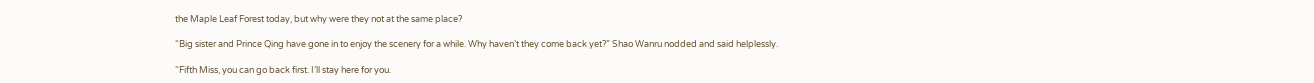the Maple Leaf Forest today, but why were they not at the same place?

“Big sister and Prince Qing have gone in to enjoy the scenery for a while. Why haven’t they come back yet?” Shao Wanru nodded and said helplessly.

“Fifth Miss, you can go back first. I’ll stay here for you.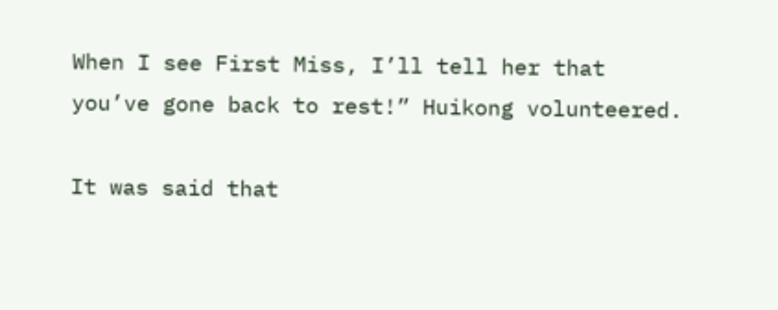When I see First Miss, I’ll tell her that you’ve gone back to rest!” Huikong volunteered.

It was said that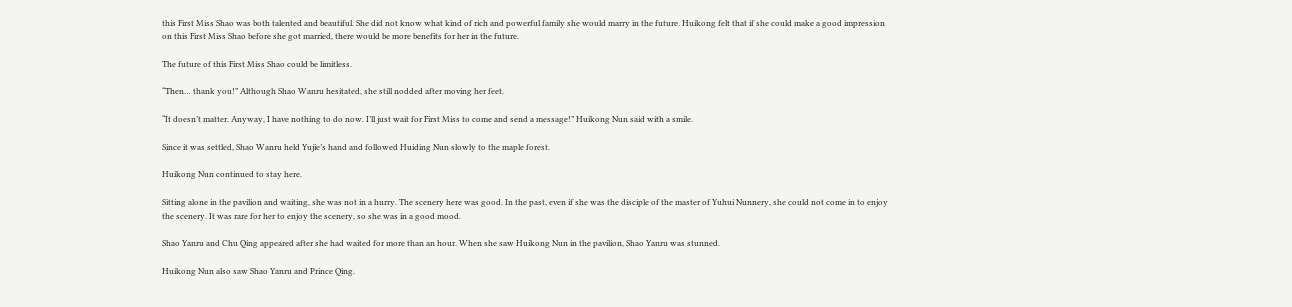this First Miss Shao was both talented and beautiful. She did not know what kind of rich and powerful family she would marry in the future. Huikong felt that if she could make a good impression on this First Miss Shao before she got married, there would be more benefits for her in the future.

The future of this First Miss Shao could be limitless.

“Then… thank you!” Although Shao Wanru hesitated, she still nodded after moving her feet.

“It doesn’t matter. Anyway, I have nothing to do now. I’ll just wait for First Miss to come and send a message!” Huikong Nun said with a smile.

Since it was settled, Shao Wanru held Yujie’s hand and followed Huiding Nun slowly to the maple forest.

Huikong Nun continued to stay here.

Sitting alone in the pavilion and waiting, she was not in a hurry. The scenery here was good. In the past, even if she was the disciple of the master of Yuhui Nunnery, she could not come in to enjoy the scenery. It was rare for her to enjoy the scenery, so she was in a good mood.

Shao Yanru and Chu Qing appeared after she had waited for more than an hour. When she saw Huikong Nun in the pavilion, Shao Yanru was stunned.

Huikong Nun also saw Shao Yanru and Prince Qing.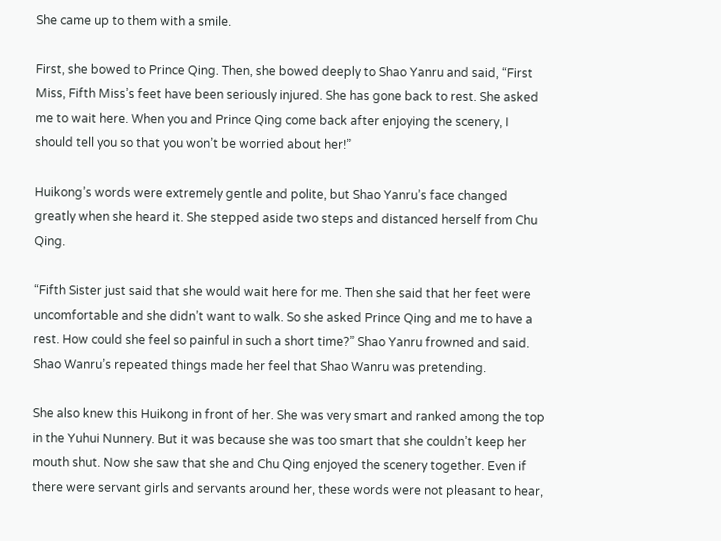She came up to them with a smile.

First, she bowed to Prince Qing. Then, she bowed deeply to Shao Yanru and said, “First Miss, Fifth Miss’s feet have been seriously injured. She has gone back to rest. She asked me to wait here. When you and Prince Qing come back after enjoying the scenery, I should tell you so that you won’t be worried about her!”

Huikong’s words were extremely gentle and polite, but Shao Yanru’s face changed greatly when she heard it. She stepped aside two steps and distanced herself from Chu Qing.

“Fifth Sister just said that she would wait here for me. Then she said that her feet were uncomfortable and she didn’t want to walk. So she asked Prince Qing and me to have a rest. How could she feel so painful in such a short time?” Shao Yanru frowned and said. Shao Wanru’s repeated things made her feel that Shao Wanru was pretending.

She also knew this Huikong in front of her. She was very smart and ranked among the top in the Yuhui Nunnery. But it was because she was too smart that she couldn’t keep her mouth shut. Now she saw that she and Chu Qing enjoyed the scenery together. Even if there were servant girls and servants around her, these words were not pleasant to hear,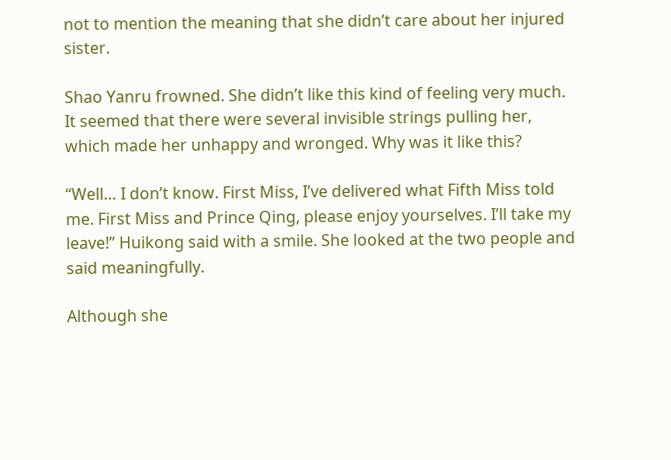not to mention the meaning that she didn’t care about her injured sister.

Shao Yanru frowned. She didn’t like this kind of feeling very much. It seemed that there were several invisible strings pulling her, which made her unhappy and wronged. Why was it like this?

“Well… I don’t know. First Miss, I’ve delivered what Fifth Miss told me. First Miss and Prince Qing, please enjoy yourselves. I’ll take my leave!” Huikong said with a smile. She looked at the two people and said meaningfully.

Although she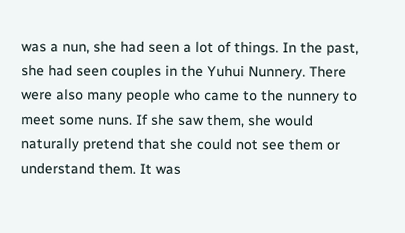was a nun, she had seen a lot of things. In the past, she had seen couples in the Yuhui Nunnery. There were also many people who came to the nunnery to meet some nuns. If she saw them, she would naturally pretend that she could not see them or understand them. It was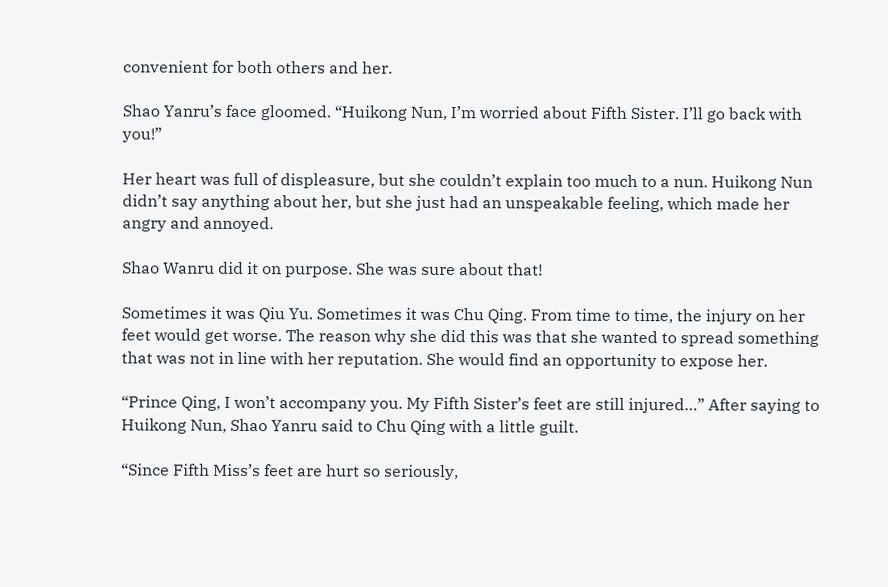convenient for both others and her.

Shao Yanru’s face gloomed. “Huikong Nun, I’m worried about Fifth Sister. I’ll go back with you!”

Her heart was full of displeasure, but she couldn’t explain too much to a nun. Huikong Nun didn’t say anything about her, but she just had an unspeakable feeling, which made her angry and annoyed.

Shao Wanru did it on purpose. She was sure about that!

Sometimes it was Qiu Yu. Sometimes it was Chu Qing. From time to time, the injury on her feet would get worse. The reason why she did this was that she wanted to spread something that was not in line with her reputation. She would find an opportunity to expose her.

“Prince Qing, I won’t accompany you. My Fifth Sister’s feet are still injured…” After saying to Huikong Nun, Shao Yanru said to Chu Qing with a little guilt.

“Since Fifth Miss’s feet are hurt so seriously,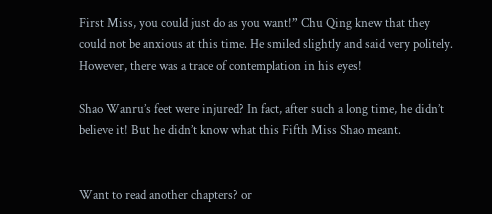First Miss, you could just do as you want!” Chu Qing knew that they could not be anxious at this time. He smiled slightly and said very politely. However, there was a trace of contemplation in his eyes!

Shao Wanru’s feet were injured? In fact, after such a long time, he didn’t believe it! But he didn’t know what this Fifth Miss Shao meant.


Want to read another chapters? or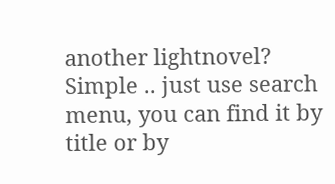another lightnovel? Simple .. just use search menu, you can find it by title or by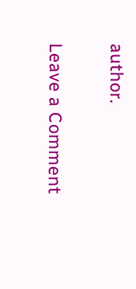author.

Leave a Comment